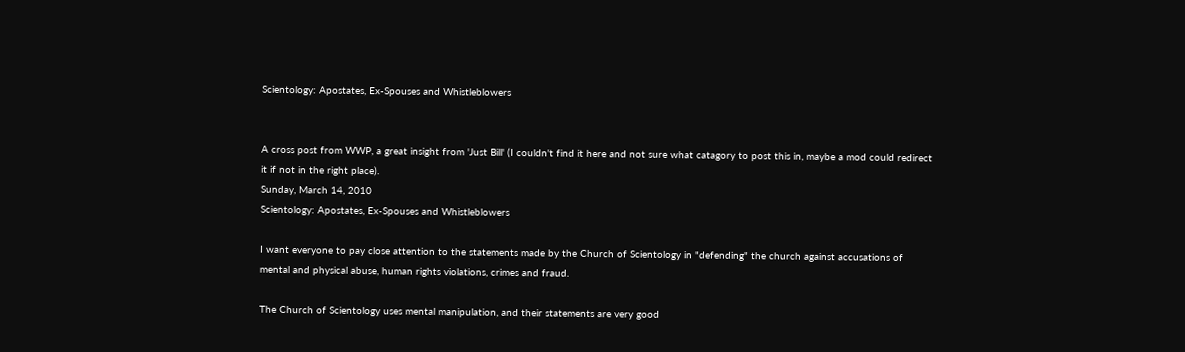Scientology: Apostates, Ex-Spouses and Whistleblowers


A cross post from WWP, a great insight from 'Just Bill' (I couldn't find it here and not sure what catagory to post this in, maybe a mod could redirect it if not in the right place).
Sunday, March 14, 2010
Scientology: Apostates, Ex-Spouses and Whistleblowers

I want everyone to pay close attention to the statements made by the Church of Scientology in "defending" the church against accusations of mental and physical abuse, human rights violations, crimes and fraud.

The Church of Scientology uses mental manipulation, and their statements are very good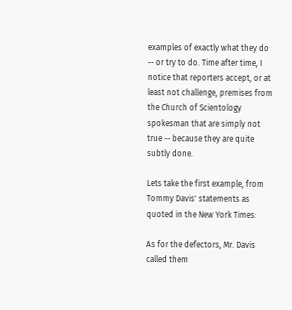examples of exactly what they do -- or try to do. Time after time, I notice that reporters accept, or at least not challenge, premises from the Church of Scientology spokesman that are simply not true -- because they are quite subtly done.

Lets take the first example, from Tommy Davis' statements as quoted in the New York Times:

As for the defectors, Mr. Davis called them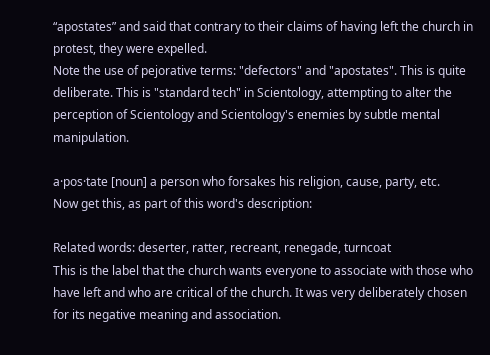“apostates” and said that contrary to their claims of having left the church in protest, they were expelled.
Note the use of pejorative terms: "defectors" and "apostates". This is quite deliberate. This is "standard tech" in Scientology, attempting to alter the perception of Scientology and Scientology's enemies by subtle mental manipulation.

a·pos·tate [noun] a person who forsakes his religion, cause, party, etc.
Now get this, as part of this word's description:

Related words: deserter, ratter, recreant, renegade, turncoat
This is the label that the church wants everyone to associate with those who have left and who are critical of the church. It was very deliberately chosen for its negative meaning and association.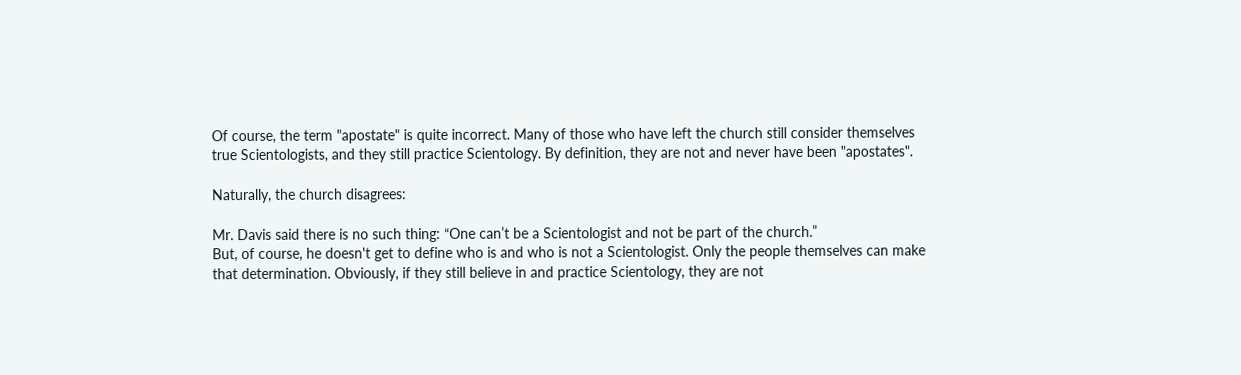Of course, the term "apostate" is quite incorrect. Many of those who have left the church still consider themselves true Scientologists, and they still practice Scientology. By definition, they are not and never have been "apostates".

Naturally, the church disagrees:

Mr. Davis said there is no such thing: “One can’t be a Scientologist and not be part of the church.”
But, of course, he doesn't get to define who is and who is not a Scientologist. Only the people themselves can make that determination. Obviously, if they still believe in and practice Scientology, they are not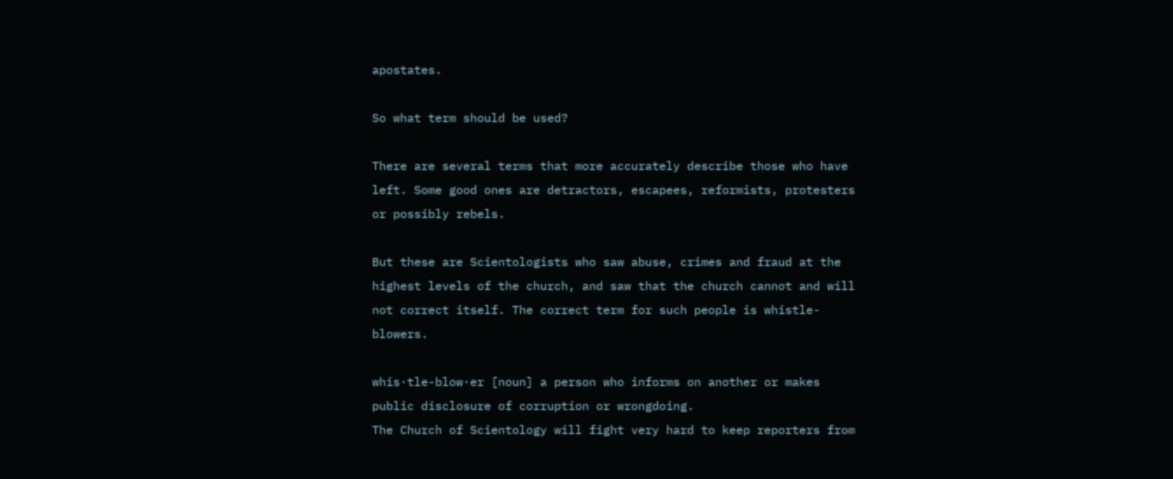apostates.

So what term should be used?

There are several terms that more accurately describe those who have left. Some good ones are detractors, escapees, reformists, protesters or possibly rebels.

But these are Scientologists who saw abuse, crimes and fraud at the highest levels of the church, and saw that the church cannot and will not correct itself. The correct term for such people is whistle-blowers.

whis·tle-blow·er [noun] a person who informs on another or makes public disclosure of corruption or wrongdoing.
The Church of Scientology will fight very hard to keep reporters from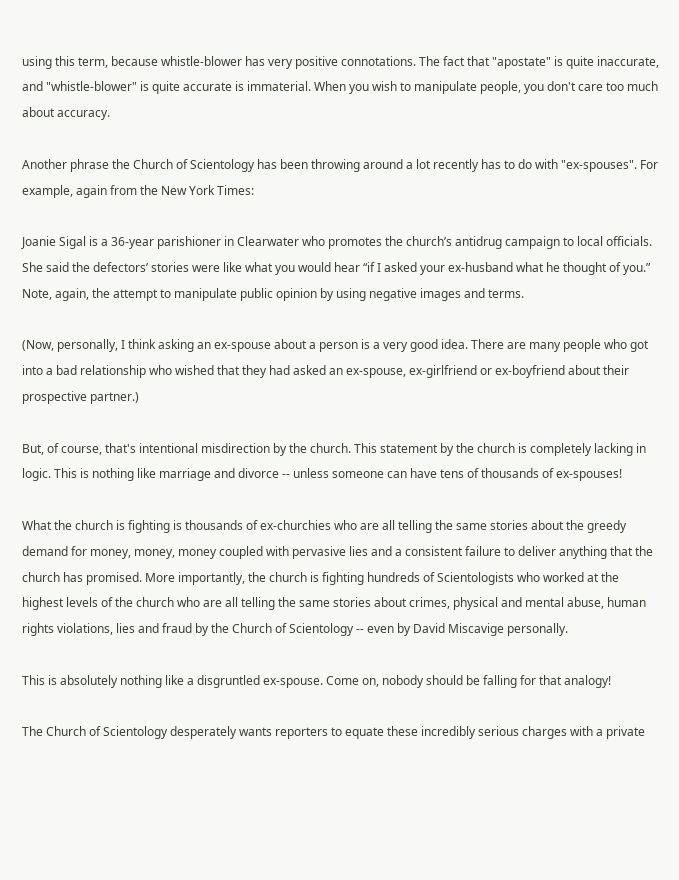using this term, because whistle-blower has very positive connotations. The fact that "apostate" is quite inaccurate, and "whistle-blower" is quite accurate is immaterial. When you wish to manipulate people, you don't care too much about accuracy.

Another phrase the Church of Scientology has been throwing around a lot recently has to do with "ex-spouses". For example, again from the New York Times:

Joanie Sigal is a 36-year parishioner in Clearwater who promotes the church’s antidrug campaign to local officials. She said the defectors’ stories were like what you would hear “if I asked your ex-husband what he thought of you.”
Note, again, the attempt to manipulate public opinion by using negative images and terms.

(Now, personally, I think asking an ex-spouse about a person is a very good idea. There are many people who got into a bad relationship who wished that they had asked an ex-spouse, ex-girlfriend or ex-boyfriend about their prospective partner.)

But, of course, that's intentional misdirection by the church. This statement by the church is completely lacking in logic. This is nothing like marriage and divorce -- unless someone can have tens of thousands of ex-spouses!

What the church is fighting is thousands of ex-churchies who are all telling the same stories about the greedy demand for money, money, money coupled with pervasive lies and a consistent failure to deliver anything that the church has promised. More importantly, the church is fighting hundreds of Scientologists who worked at the highest levels of the church who are all telling the same stories about crimes, physical and mental abuse, human rights violations, lies and fraud by the Church of Scientology -- even by David Miscavige personally.

This is absolutely nothing like a disgruntled ex-spouse. Come on, nobody should be falling for that analogy!

The Church of Scientology desperately wants reporters to equate these incredibly serious charges with a private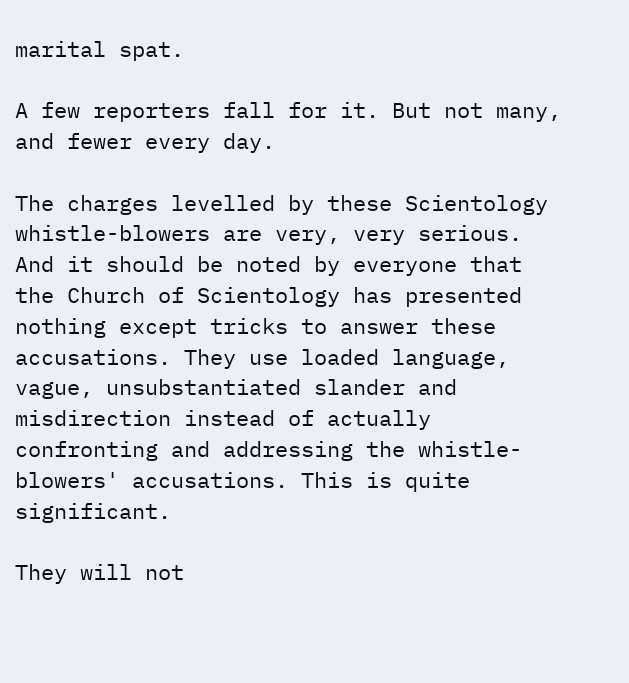marital spat.

A few reporters fall for it. But not many, and fewer every day.

The charges levelled by these Scientology whistle-blowers are very, very serious. And it should be noted by everyone that the Church of Scientology has presented nothing except tricks to answer these accusations. They use loaded language, vague, unsubstantiated slander and misdirection instead of actually confronting and addressing the whistle-blowers' accusations. This is quite significant.

They will not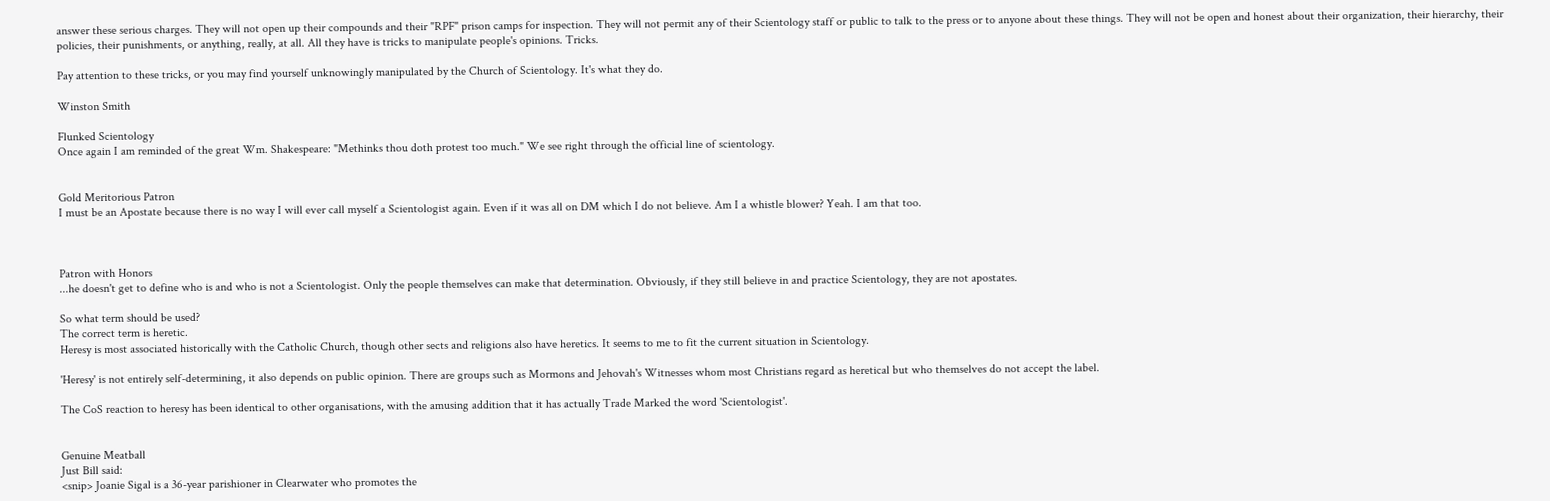answer these serious charges. They will not open up their compounds and their "RPF" prison camps for inspection. They will not permit any of their Scientology staff or public to talk to the press or to anyone about these things. They will not be open and honest about their organization, their hierarchy, their policies, their punishments, or anything, really, at all. All they have is tricks to manipulate people's opinions. Tricks.

Pay attention to these tricks, or you may find yourself unknowingly manipulated by the Church of Scientology. It's what they do.

Winston Smith

Flunked Scientology
Once again I am reminded of the great Wm. Shakespeare: "Methinks thou doth protest too much." We see right through the official line of scientology.


Gold Meritorious Patron
I must be an Apostate because there is no way I will ever call myself a Scientologist again. Even if it was all on DM which I do not believe. Am I a whistle blower? Yeah. I am that too.



Patron with Honors
...he doesn't get to define who is and who is not a Scientologist. Only the people themselves can make that determination. Obviously, if they still believe in and practice Scientology, they are not apostates.

So what term should be used?
The correct term is heretic.
Heresy is most associated historically with the Catholic Church, though other sects and religions also have heretics. It seems to me to fit the current situation in Scientology.

'Heresy' is not entirely self-determining, it also depends on public opinion. There are groups such as Mormons and Jehovah's Witnesses whom most Christians regard as heretical but who themselves do not accept the label.

The CoS reaction to heresy has been identical to other organisations, with the amusing addition that it has actually Trade Marked the word 'Scientologist'.


Genuine Meatball
Just Bill said:
<snip> Joanie Sigal is a 36-year parishioner in Clearwater who promotes the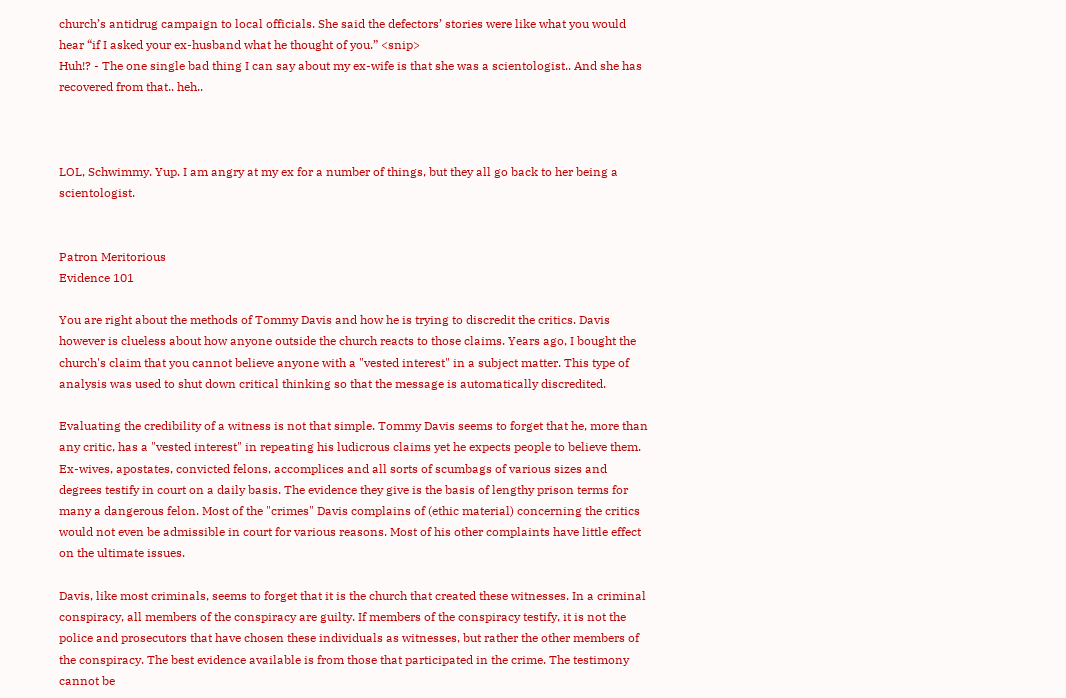church’s antidrug campaign to local officials. She said the defectors’ stories were like what you would hear “if I asked your ex-husband what he thought of you.” <snip>
Huh!? - The one single bad thing I can say about my ex-wife is that she was a scientologist.. And she has recovered from that.. heh..



LOL, Schwimmy. Yup. I am angry at my ex for a number of things, but they all go back to her being a scientologist.


Patron Meritorious
Evidence 101

You are right about the methods of Tommy Davis and how he is trying to discredit the critics. Davis however is clueless about how anyone outside the church reacts to those claims. Years ago, I bought the church's claim that you cannot believe anyone with a "vested interest" in a subject matter. This type of analysis was used to shut down critical thinking so that the message is automatically discredited.

Evaluating the credibility of a witness is not that simple. Tommy Davis seems to forget that he, more than any critic, has a "vested interest" in repeating his ludicrous claims yet he expects people to believe them. Ex-wives, apostates, convicted felons, accomplices and all sorts of scumbags of various sizes and degrees testify in court on a daily basis. The evidence they give is the basis of lengthy prison terms for many a dangerous felon. Most of the "crimes" Davis complains of (ethic material) concerning the critics would not even be admissible in court for various reasons. Most of his other complaints have little effect on the ultimate issues.

Davis, like most criminals, seems to forget that it is the church that created these witnesses. In a criminal conspiracy, all members of the conspiracy are guilty. If members of the conspiracy testify, it is not the police and prosecutors that have chosen these individuals as witnesses, but rather the other members of the conspiracy. The best evidence available is from those that participated in the crime. The testimony cannot be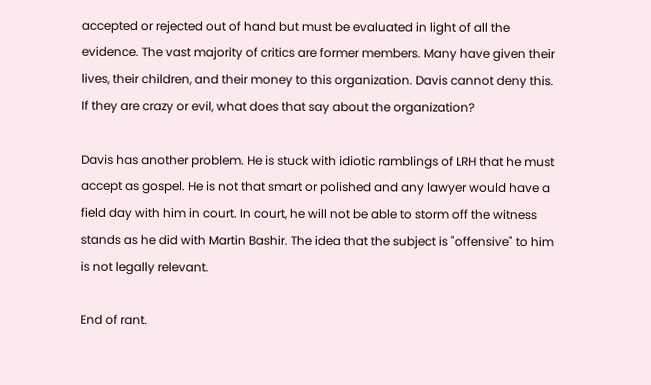accepted or rejected out of hand but must be evaluated in light of all the evidence. The vast majority of critics are former members. Many have given their lives, their children, and their money to this organization. Davis cannot deny this. If they are crazy or evil, what does that say about the organization?

Davis has another problem. He is stuck with idiotic ramblings of LRH that he must accept as gospel. He is not that smart or polished and any lawyer would have a field day with him in court. In court, he will not be able to storm off the witness stands as he did with Martin Bashir. The idea that the subject is "offensive" to him is not legally relevant.

End of rant.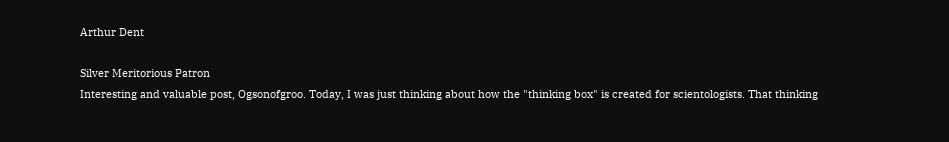Arthur Dent

Silver Meritorious Patron
Interesting and valuable post, Ogsonofgroo. Today, I was just thinking about how the "thinking box" is created for scientologists. That thinking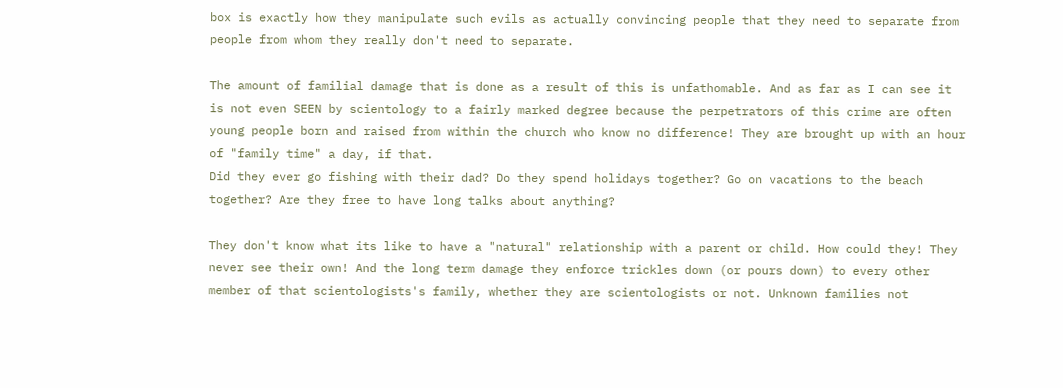box is exactly how they manipulate such evils as actually convincing people that they need to separate from people from whom they really don't need to separate.

The amount of familial damage that is done as a result of this is unfathomable. And as far as I can see it is not even SEEN by scientology to a fairly marked degree because the perpetrators of this crime are often young people born and raised from within the church who know no difference! They are brought up with an hour of "family time" a day, if that.
Did they ever go fishing with their dad? Do they spend holidays together? Go on vacations to the beach together? Are they free to have long talks about anything?

They don't know what its like to have a "natural" relationship with a parent or child. How could they! They never see their own! And the long term damage they enforce trickles down (or pours down) to every other member of that scientologists's family, whether they are scientologists or not. Unknown families not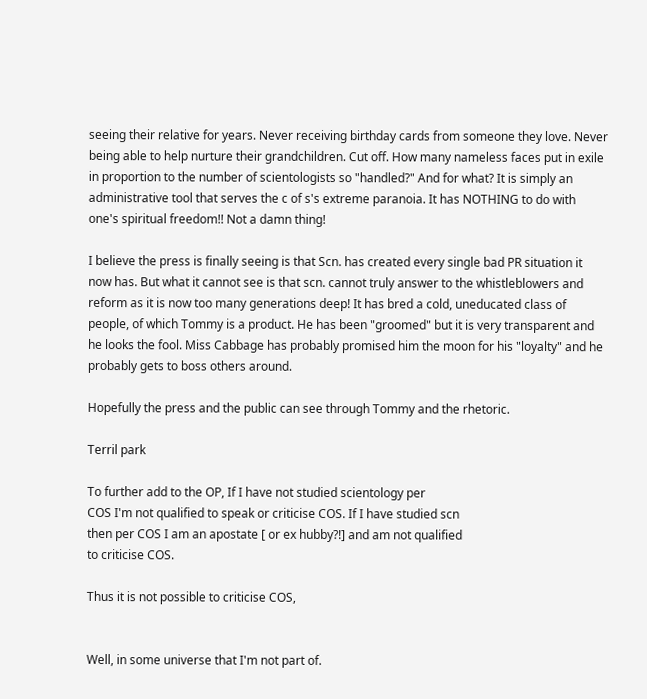seeing their relative for years. Never receiving birthday cards from someone they love. Never being able to help nurture their grandchildren. Cut off. How many nameless faces put in exile in proportion to the number of scientologists so "handled?" And for what? It is simply an administrative tool that serves the c of s's extreme paranoia. It has NOTHING to do with one's spiritual freedom!! Not a damn thing!

I believe the press is finally seeing is that Scn. has created every single bad PR situation it now has. But what it cannot see is that scn. cannot truly answer to the whistleblowers and reform as it is now too many generations deep! It has bred a cold, uneducated class of people, of which Tommy is a product. He has been "groomed" but it is very transparent and he looks the fool. Miss Cabbage has probably promised him the moon for his "loyalty" and he probably gets to boss others around.

Hopefully the press and the public can see through Tommy and the rhetoric.

Terril park

To further add to the OP, If I have not studied scientology per
COS I'm not qualified to speak or criticise COS. If I have studied scn
then per COS I am an apostate [ or ex hubby?!] and am not qualified
to criticise COS.

Thus it is not possible to criticise COS,


Well, in some universe that I'm not part of.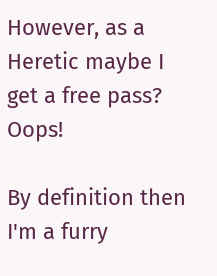However, as a Heretic maybe I get a free pass? Oops!

By definition then I'm a furry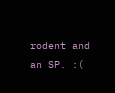rodent and an SP. :(